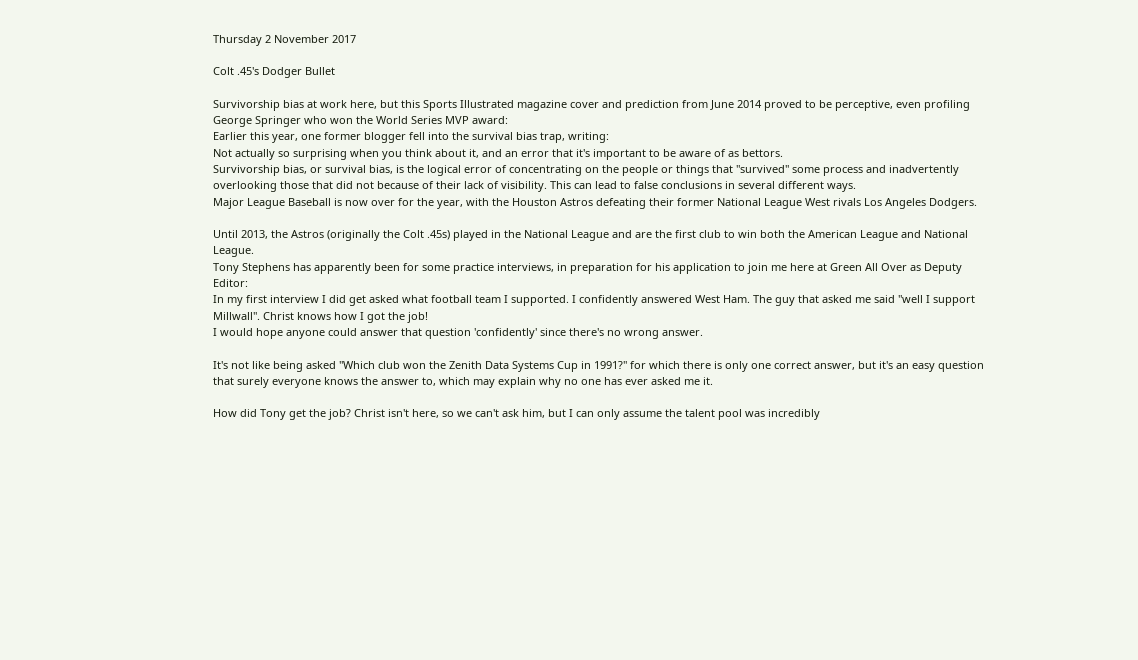Thursday 2 November 2017

Colt .45's Dodger Bullet

Survivorship bias at work here, but this Sports Illustrated magazine cover and prediction from June 2014 proved to be perceptive, even profiling George Springer who won the World Series MVP award:
Earlier this year, one former blogger fell into the survival bias trap, writing:
Not actually so surprising when you think about it, and an error that it's important to be aware of as bettors.
Survivorship bias, or survival bias, is the logical error of concentrating on the people or things that "survived" some process and inadvertently overlooking those that did not because of their lack of visibility. This can lead to false conclusions in several different ways.
Major League Baseball is now over for the year, with the Houston Astros defeating their former National League West rivals Los Angeles Dodgers.

Until 2013, the Astros (originally the Colt .45s) played in the National League and are the first club to win both the American League and National League.
Tony Stephens has apparently been for some practice interviews, in preparation for his application to join me here at Green All Over as Deputy Editor:
In my first interview I did get asked what football team I supported. I confidently answered West Ham. The guy that asked me said "well I support Millwall". Christ knows how I got the job!
I would hope anyone could answer that question 'confidently' since there's no wrong answer.

It's not like being asked "Which club won the Zenith Data Systems Cup in 1991?" for which there is only one correct answer, but it's an easy question that surely everyone knows the answer to, which may explain why no one has ever asked me it.

How did Tony get the job? Christ isn't here, so we can't ask him, but I can only assume the talent pool was incredibly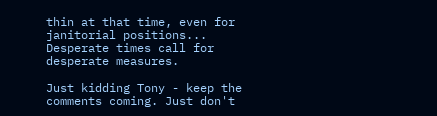thin at that time, even for janitorial positions... Desperate times call for desperate measures.

Just kidding Tony - keep the comments coming. Just don't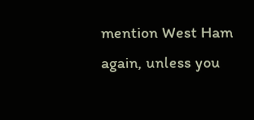mention West Ham again, unless you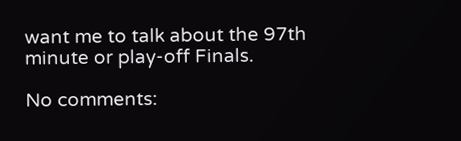want me to talk about the 97th minute or play-off Finals.

No comments: